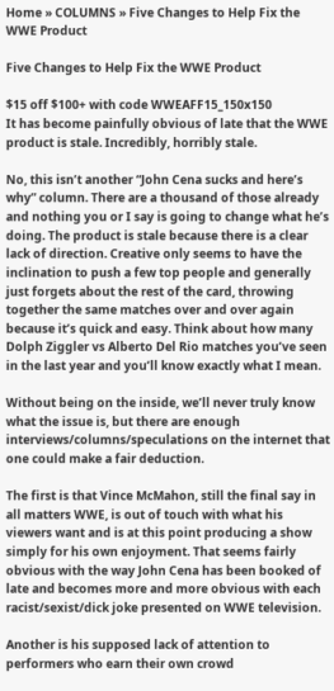Home » COLUMNS » Five Changes to Help Fix the WWE Product

Five Changes to Help Fix the WWE Product

$15 off $100+ with code WWEAFF15_150x150
It has become painfully obvious of late that the WWE product is stale. Incredibly, horribly stale.

No, this isn’t another “John Cena sucks and here’s why” column. There are a thousand of those already and nothing you or I say is going to change what he’s doing. The product is stale because there is a clear lack of direction. Creative only seems to have the inclination to push a few top people and generally just forgets about the rest of the card, throwing together the same matches over and over again because it’s quick and easy. Think about how many Dolph Ziggler vs Alberto Del Rio matches you’ve seen in the last year and you’ll know exactly what I mean.

Without being on the inside, we’ll never truly know what the issue is, but there are enough interviews/columns/speculations on the internet that one could make a fair deduction.

The first is that Vince McMahon, still the final say in all matters WWE, is out of touch with what his viewers want and is at this point producing a show simply for his own enjoyment. That seems fairly obvious with the way John Cena has been booked of late and becomes more and more obvious with each racist/sexist/dick joke presented on WWE television.

Another is his supposed lack of attention to performers who earn their own crowd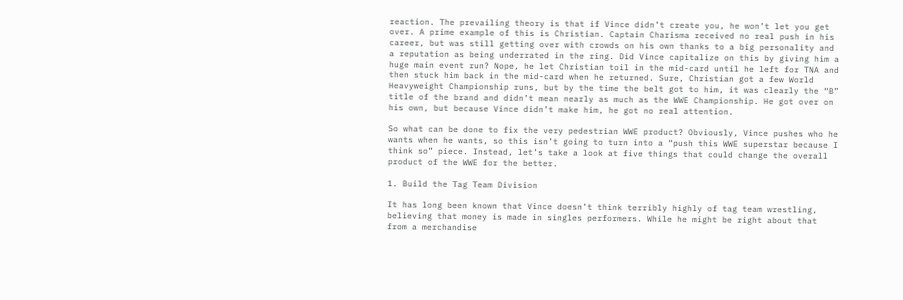reaction. The prevailing theory is that if Vince didn’t create you, he won’t let you get over. A prime example of this is Christian. Captain Charisma received no real push in his career, but was still getting over with crowds on his own thanks to a big personality and a reputation as being underrated in the ring. Did Vince capitalize on this by giving him a huge main event run? Nope, he let Christian toil in the mid-card until he left for TNA and then stuck him back in the mid-card when he returned. Sure, Christian got a few World Heavyweight Championship runs, but by the time the belt got to him, it was clearly the “B” title of the brand and didn’t mean nearly as much as the WWE Championship. He got over on his own, but because Vince didn’t make him, he got no real attention.

So what can be done to fix the very pedestrian WWE product? Obviously, Vince pushes who he wants when he wants, so this isn’t going to turn into a “push this WWE superstar because I think so” piece. Instead, let’s take a look at five things that could change the overall product of the WWE for the better.

1. Build the Tag Team Division

It has long been known that Vince doesn’t think terribly highly of tag team wrestling, believing that money is made in singles performers. While he might be right about that from a merchandise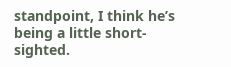standpoint, I think he’s being a little short-sighted.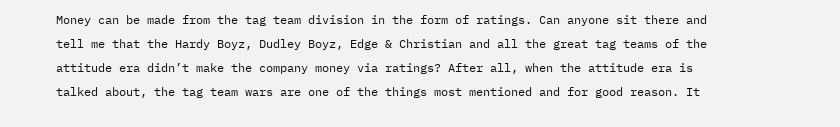Money can be made from the tag team division in the form of ratings. Can anyone sit there and tell me that the Hardy Boyz, Dudley Boyz, Edge & Christian and all the great tag teams of the attitude era didn’t make the company money via ratings? After all, when the attitude era is talked about, the tag team wars are one of the things most mentioned and for good reason. It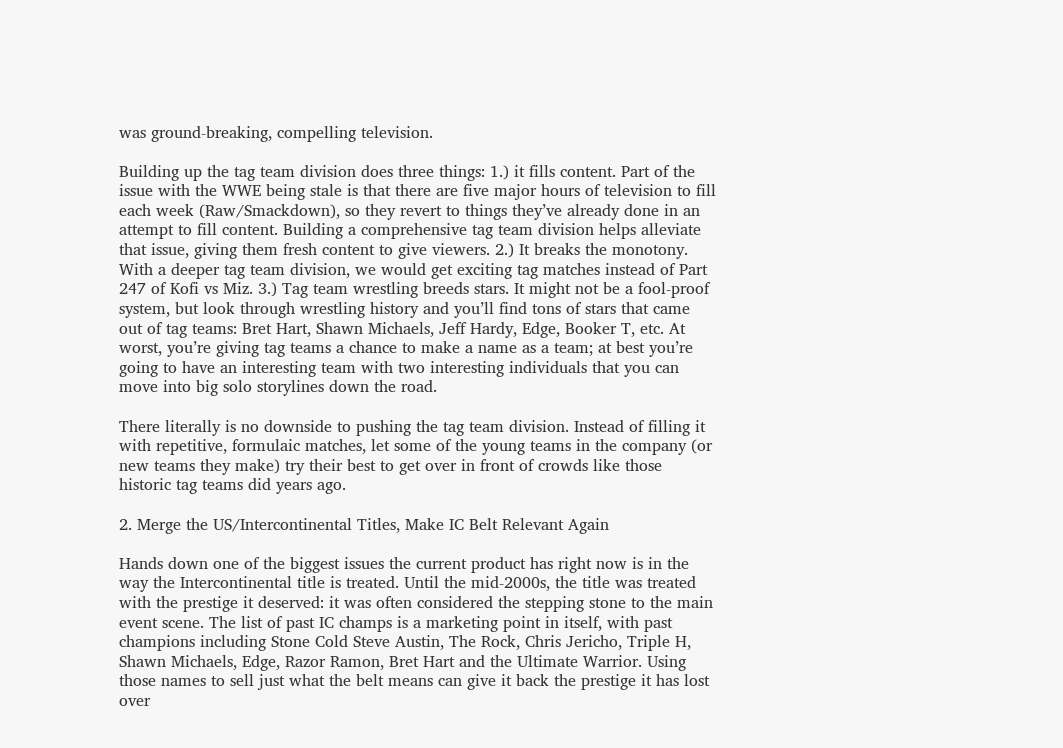was ground-breaking, compelling television.

Building up the tag team division does three things: 1.) it fills content. Part of the issue with the WWE being stale is that there are five major hours of television to fill each week (Raw/Smackdown), so they revert to things they’ve already done in an attempt to fill content. Building a comprehensive tag team division helps alleviate that issue, giving them fresh content to give viewers. 2.) It breaks the monotony. With a deeper tag team division, we would get exciting tag matches instead of Part 247 of Kofi vs Miz. 3.) Tag team wrestling breeds stars. It might not be a fool-proof system, but look through wrestling history and you’ll find tons of stars that came out of tag teams: Bret Hart, Shawn Michaels, Jeff Hardy, Edge, Booker T, etc. At worst, you’re giving tag teams a chance to make a name as a team; at best you’re going to have an interesting team with two interesting individuals that you can move into big solo storylines down the road.

There literally is no downside to pushing the tag team division. Instead of filling it with repetitive, formulaic matches, let some of the young teams in the company (or new teams they make) try their best to get over in front of crowds like those historic tag teams did years ago.

2. Merge the US/Intercontinental Titles, Make IC Belt Relevant Again

Hands down one of the biggest issues the current product has right now is in the way the Intercontinental title is treated. Until the mid-2000s, the title was treated with the prestige it deserved: it was often considered the stepping stone to the main event scene. The list of past IC champs is a marketing point in itself, with past champions including Stone Cold Steve Austin, The Rock, Chris Jericho, Triple H, Shawn Michaels, Edge, Razor Ramon, Bret Hart and the Ultimate Warrior. Using those names to sell just what the belt means can give it back the prestige it has lost over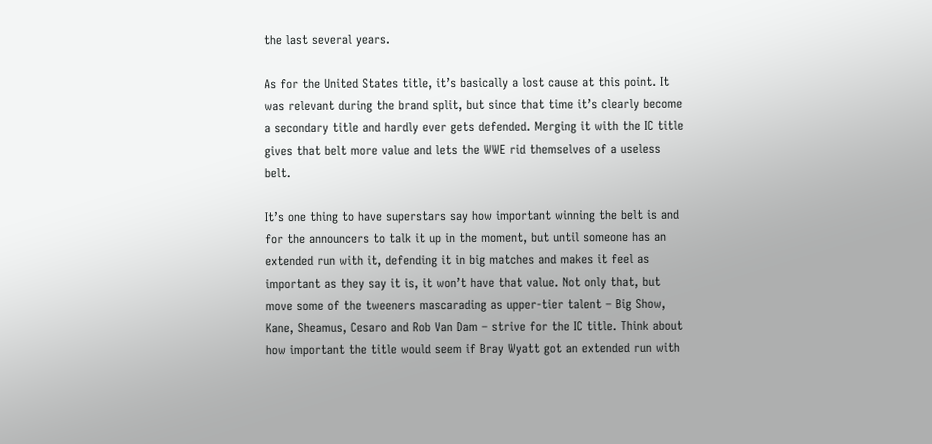the last several years.

As for the United States title, it’s basically a lost cause at this point. It was relevant during the brand split, but since that time it’s clearly become a secondary title and hardly ever gets defended. Merging it with the IC title gives that belt more value and lets the WWE rid themselves of a useless belt.

It’s one thing to have superstars say how important winning the belt is and for the announcers to talk it up in the moment, but until someone has an extended run with it, defending it in big matches and makes it feel as important as they say it is, it won’t have that value. Not only that, but move some of the tweeners mascarading as upper-tier talent – Big Show, Kane, Sheamus, Cesaro and Rob Van Dam – strive for the IC title. Think about how important the title would seem if Bray Wyatt got an extended run with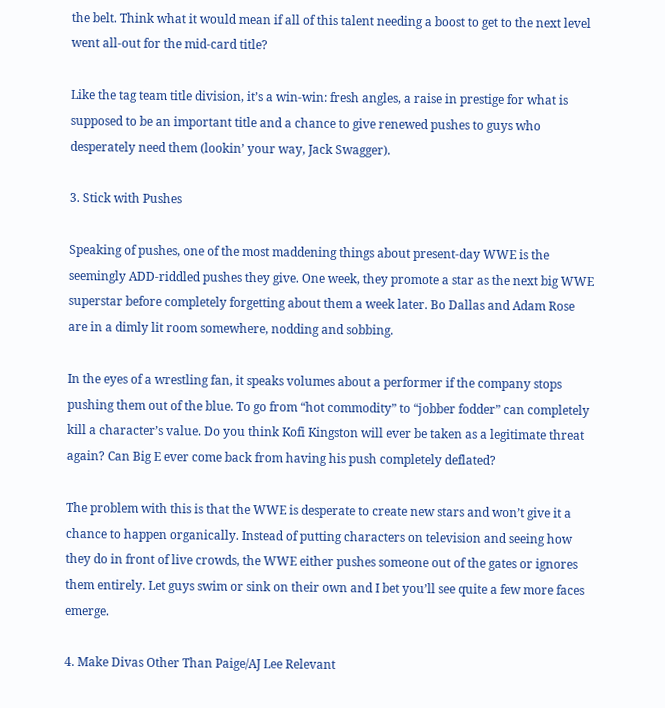the belt. Think what it would mean if all of this talent needing a boost to get to the next level went all-out for the mid-card title?

Like the tag team title division, it’s a win-win: fresh angles, a raise in prestige for what is supposed to be an important title and a chance to give renewed pushes to guys who desperately need them (lookin’ your way, Jack Swagger).

3. Stick with Pushes

Speaking of pushes, one of the most maddening things about present-day WWE is the seemingly ADD-riddled pushes they give. One week, they promote a star as the next big WWE superstar before completely forgetting about them a week later. Bo Dallas and Adam Rose are in a dimly lit room somewhere, nodding and sobbing.

In the eyes of a wrestling fan, it speaks volumes about a performer if the company stops pushing them out of the blue. To go from “hot commodity” to “jobber fodder” can completely kill a character’s value. Do you think Kofi Kingston will ever be taken as a legitimate threat again? Can Big E ever come back from having his push completely deflated?

The problem with this is that the WWE is desperate to create new stars and won’t give it a chance to happen organically. Instead of putting characters on television and seeing how they do in front of live crowds, the WWE either pushes someone out of the gates or ignores them entirely. Let guys swim or sink on their own and I bet you’ll see quite a few more faces emerge.

4. Make Divas Other Than Paige/AJ Lee Relevant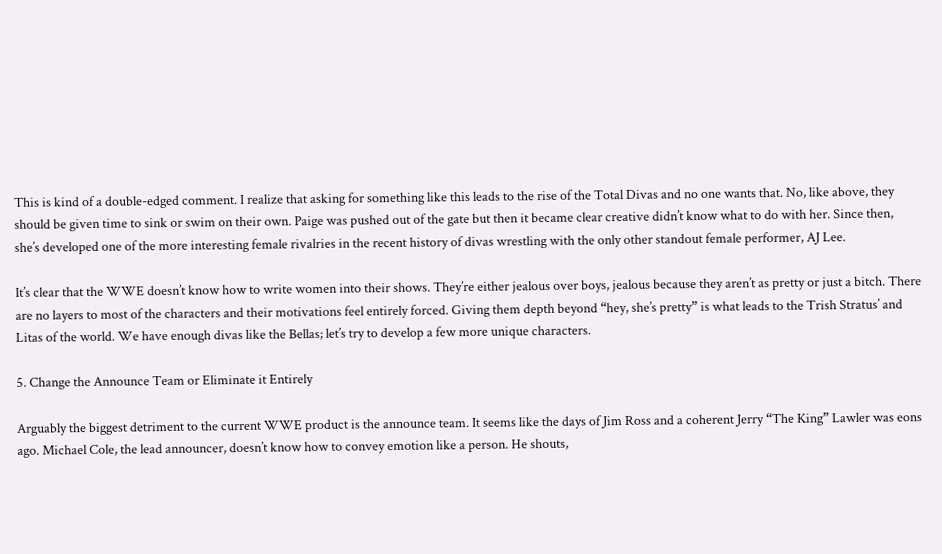This is kind of a double-edged comment. I realize that asking for something like this leads to the rise of the Total Divas and no one wants that. No, like above, they should be given time to sink or swim on their own. Paige was pushed out of the gate but then it became clear creative didn’t know what to do with her. Since then, she’s developed one of the more interesting female rivalries in the recent history of divas wrestling with the only other standout female performer, AJ Lee.

It’s clear that the WWE doesn’t know how to write women into their shows. They’re either jealous over boys, jealous because they aren’t as pretty or just a bitch. There are no layers to most of the characters and their motivations feel entirely forced. Giving them depth beyond “hey, she’s pretty” is what leads to the Trish Stratus’ and Litas of the world. We have enough divas like the Bellas; let’s try to develop a few more unique characters.

5. Change the Announce Team or Eliminate it Entirely

Arguably the biggest detriment to the current WWE product is the announce team. It seems like the days of Jim Ross and a coherent Jerry “The King” Lawler was eons ago. Michael Cole, the lead announcer, doesn’t know how to convey emotion like a person. He shouts,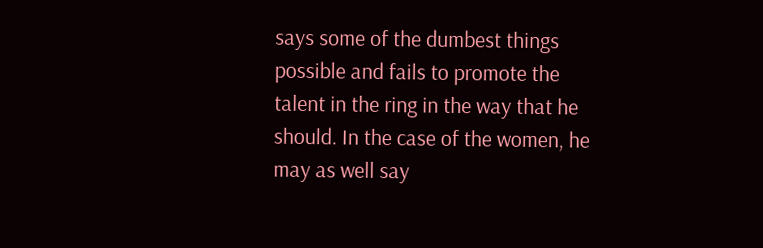says some of the dumbest things possible and fails to promote the talent in the ring in the way that he should. In the case of the women, he may as well say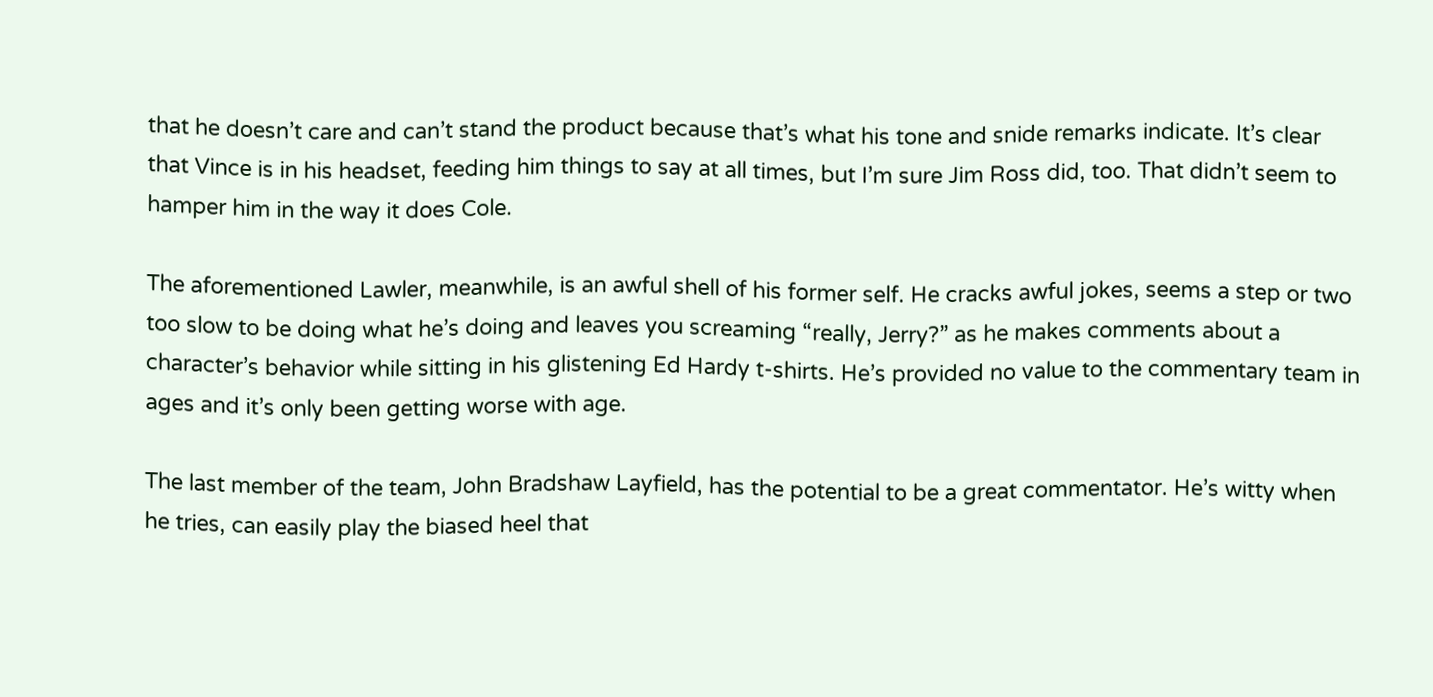that he doesn’t care and can’t stand the product because that’s what his tone and snide remarks indicate. It’s clear that Vince is in his headset, feeding him things to say at all times, but I’m sure Jim Ross did, too. That didn’t seem to hamper him in the way it does Cole.

The aforementioned Lawler, meanwhile, is an awful shell of his former self. He cracks awful jokes, seems a step or two too slow to be doing what he’s doing and leaves you screaming “really, Jerry?” as he makes comments about a character’s behavior while sitting in his glistening Ed Hardy t-shirts. He’s provided no value to the commentary team in ages and it’s only been getting worse with age.

The last member of the team, John Bradshaw Layfield, has the potential to be a great commentator. He’s witty when he tries, can easily play the biased heel that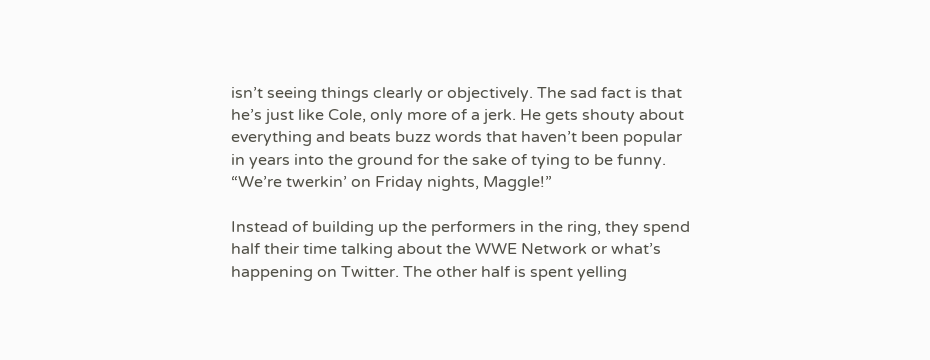isn’t seeing things clearly or objectively. The sad fact is that he’s just like Cole, only more of a jerk. He gets shouty about everything and beats buzz words that haven’t been popular in years into the ground for the sake of tying to be funny. “We’re twerkin’ on Friday nights, Maggle!”

Instead of building up the performers in the ring, they spend half their time talking about the WWE Network or what’s happening on Twitter. The other half is spent yelling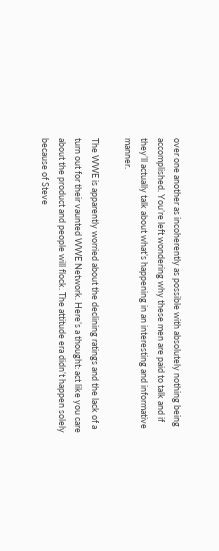over one another as incoherently as possible with absolutely nothing being accomplished. You’re left wondering why these men are paid to talk and if they’ll actually talk about what’s happening in an interesting and informative manner.

The WWE is apparently worried about the declining ratings and the lack of a turn out for their vaunted WWE Network. Here’s a thought: act like you care about the product and people will flock. The attitude era didn’t happen solely because of Steve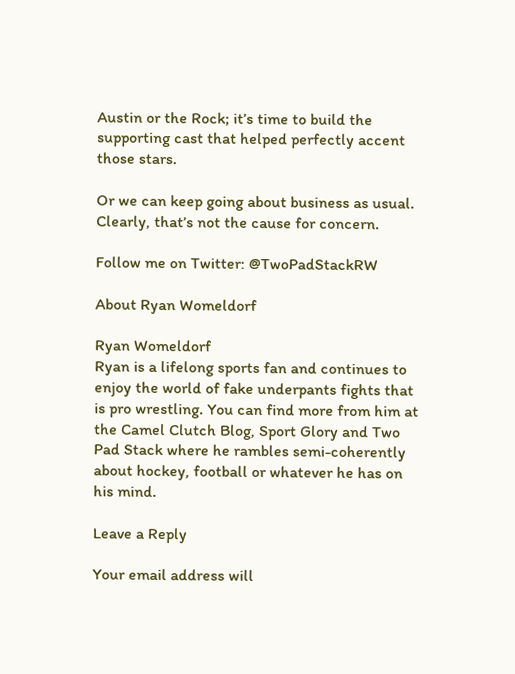Austin or the Rock; it’s time to build the supporting cast that helped perfectly accent those stars.

Or we can keep going about business as usual. Clearly, that’s not the cause for concern.

Follow me on Twitter: @TwoPadStackRW

About Ryan Womeldorf

Ryan Womeldorf
Ryan is a lifelong sports fan and continues to enjoy the world of fake underpants fights that is pro wrestling. You can find more from him at the Camel Clutch Blog, Sport Glory and Two Pad Stack where he rambles semi-coherently about hockey, football or whatever he has on his mind.

Leave a Reply

Your email address will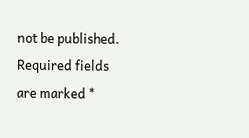not be published. Required fields are marked *